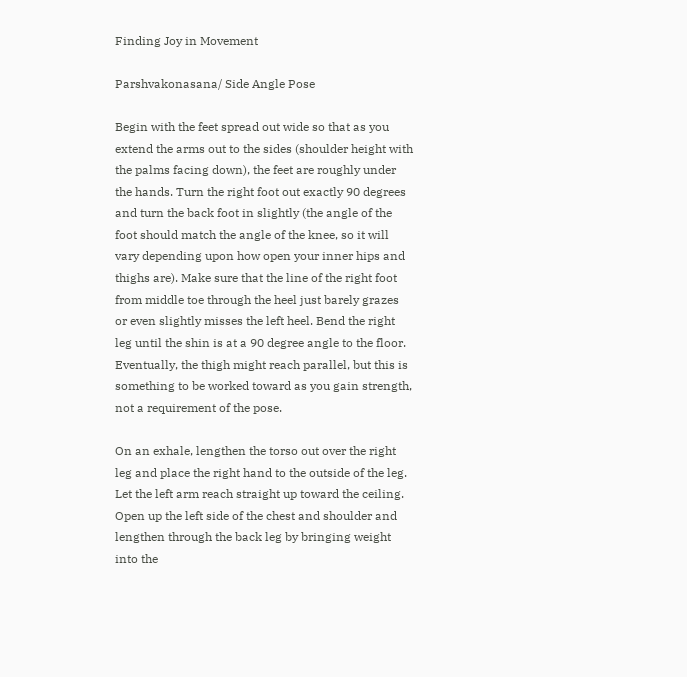Finding Joy in Movement

Parshvakonasana/ Side Angle Pose

Begin with the feet spread out wide so that as you extend the arms out to the sides (shoulder height with the palms facing down), the feet are roughly under the hands. Turn the right foot out exactly 90 degrees and turn the back foot in slightly (the angle of the foot should match the angle of the knee, so it will vary depending upon how open your inner hips and thighs are). Make sure that the line of the right foot from middle toe through the heel just barely grazes or even slightly misses the left heel. Bend the right leg until the shin is at a 90 degree angle to the floor. Eventually, the thigh might reach parallel, but this is something to be worked toward as you gain strength, not a requirement of the pose.

On an exhale, lengthen the torso out over the right leg and place the right hand to the outside of the leg. Let the left arm reach straight up toward the ceiling. Open up the left side of the chest and shoulder and lengthen through the back leg by bringing weight into the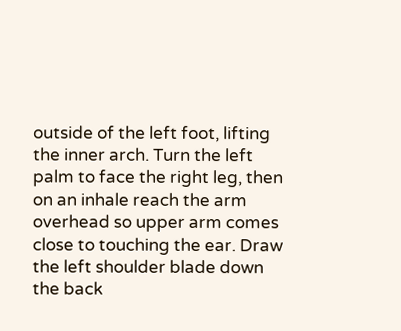outside of the left foot, lifting the inner arch. Turn the left palm to face the right leg, then on an inhale reach the arm overhead so upper arm comes close to touching the ear. Draw the left shoulder blade down the back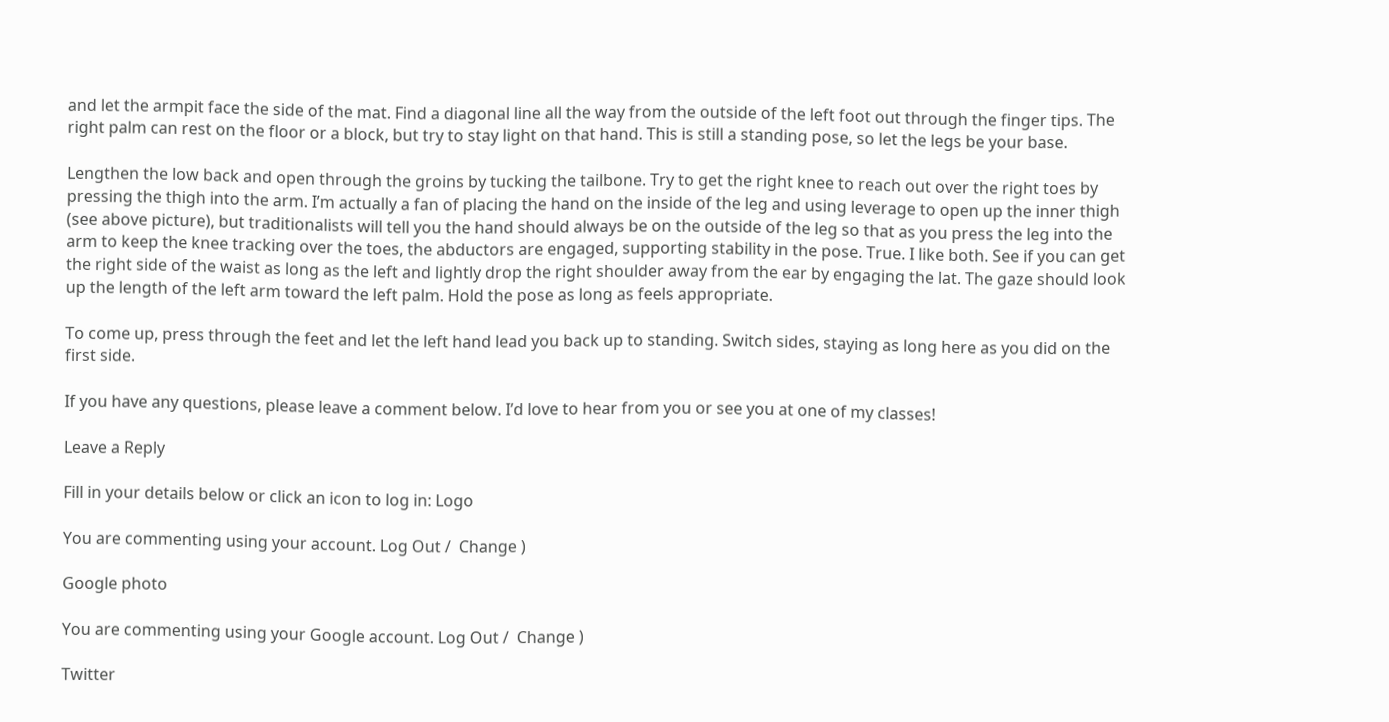and let the armpit face the side of the mat. Find a diagonal line all the way from the outside of the left foot out through the finger tips. The right palm can rest on the floor or a block, but try to stay light on that hand. This is still a standing pose, so let the legs be your base.

Lengthen the low back and open through the groins by tucking the tailbone. Try to get the right knee to reach out over the right toes by pressing the thigh into the arm. I’m actually a fan of placing the hand on the inside of the leg and using leverage to open up the inner thigh (see above picture), but traditionalists will tell you the hand should always be on the outside of the leg so that as you press the leg into the arm to keep the knee tracking over the toes, the abductors are engaged, supporting stability in the pose. True. I like both. See if you can get the right side of the waist as long as the left and lightly drop the right shoulder away from the ear by engaging the lat. The gaze should look up the length of the left arm toward the left palm. Hold the pose as long as feels appropriate.

To come up, press through the feet and let the left hand lead you back up to standing. Switch sides, staying as long here as you did on the first side.

If you have any questions, please leave a comment below. I’d love to hear from you or see you at one of my classes!

Leave a Reply

Fill in your details below or click an icon to log in: Logo

You are commenting using your account. Log Out /  Change )

Google photo

You are commenting using your Google account. Log Out /  Change )

Twitter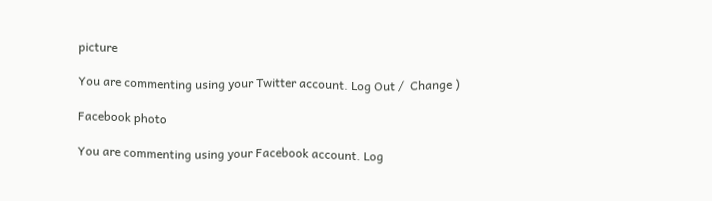picture

You are commenting using your Twitter account. Log Out /  Change )

Facebook photo

You are commenting using your Facebook account. Log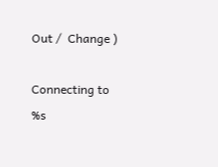Out /  Change )

Connecting to %s